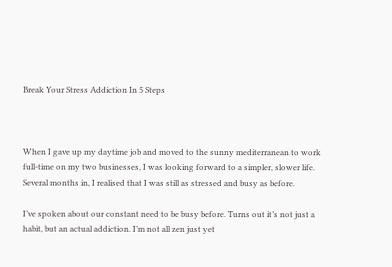Break Your Stress Addiction In 5 Steps



When I gave up my daytime job and moved to the sunny mediterranean to work full-time on my two businesses, I was looking forward to a simpler, slower life. Several months in, I realised that I was still as stressed and busy as before.

I’ve spoken about our constant need to be busy before. Turns out it’s not just a habit, but an actual addiction. I’m not all zen just yet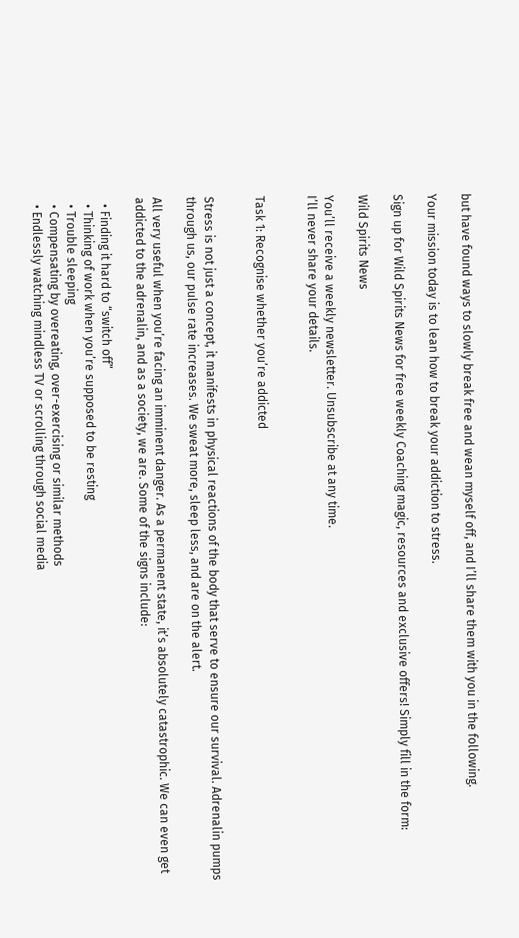but have found ways to slowly break free and wean myself off, and I’ll share them with you in the following.

Your mission today is to lean how to break your addiction to stress.

Sign up for Wild Spirits News for free weekly Coaching magic, resources and exclusive offers! Simply fill in the form:

Wild Spirits News

You’ll receive a weekly newsletter. Unsubscribe at any time.
I’ll never share your details.


Task 1: Recognise whether you’re addicted


Stress is not just a concept, it manifests in physical reactions of the body that serve to ensure our survival. Adrenalin pumps through us, our pulse rate increases. We sweat more, sleep less, and are on the alert.

All very useful when you’re facing an imminent danger. As a permanent state, it’s absolutely catastrophic. We can even get addicted to the adrenalin, and as a society, we are. Some of the signs include:

  • Finding it hard to “switch off”
  • Thinking of work when you’re supposed to be resting
  • Trouble sleeping
  • Compensating by overeating, over-exercising or similar methods
  • Endlessly watching mindless TV or scrolling through social media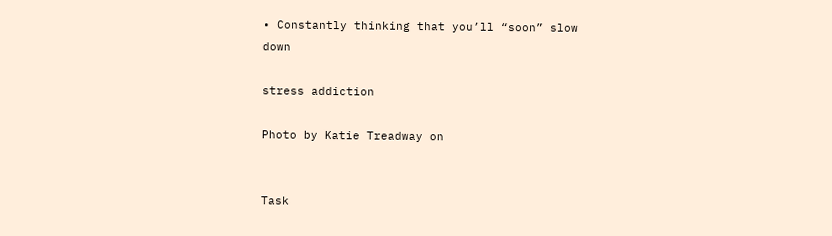• Constantly thinking that you’ll “soon” slow down

stress addiction

Photo by Katie Treadway on


Task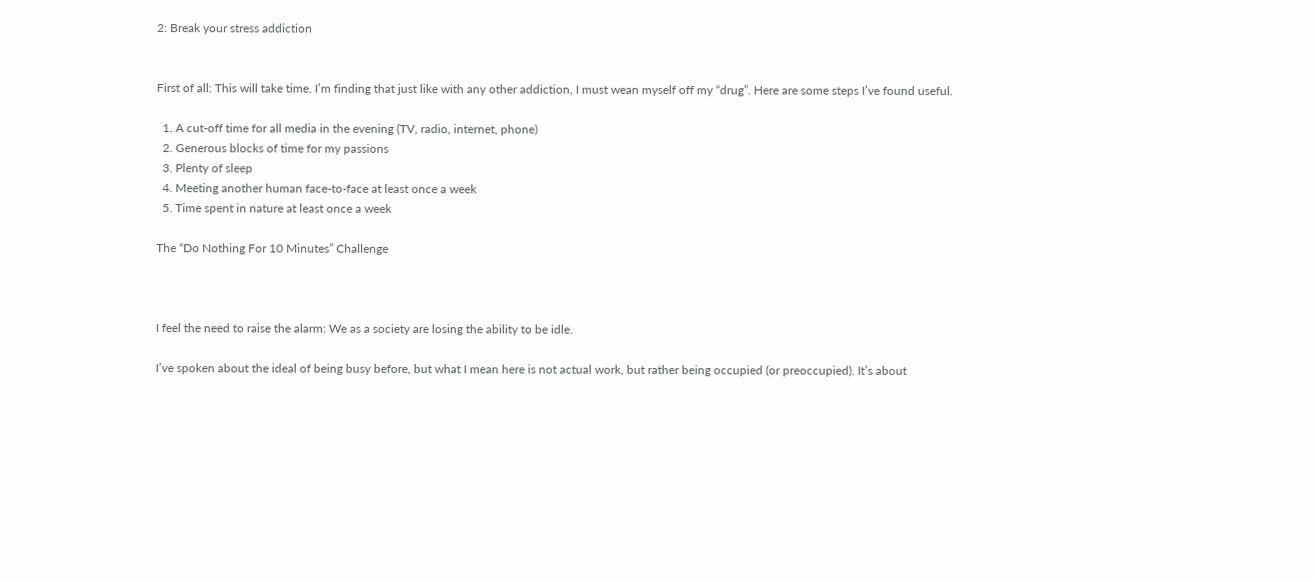2: Break your stress addiction


First of all: This will take time. I’m finding that just like with any other addiction, I must wean myself off my “drug”. Here are some steps I’ve found useful.

  1. A cut-off time for all media in the evening (TV, radio, internet, phone)
  2. Generous blocks of time for my passions
  3. Plenty of sleep
  4. Meeting another human face-to-face at least once a week
  5. Time spent in nature at least once a week

The “Do Nothing For 10 Minutes” Challenge



I feel the need to raise the alarm: We as a society are losing the ability to be idle.

I’ve spoken about the ideal of being busy before, but what I mean here is not actual work, but rather being occupied (or preoccupied). It’s about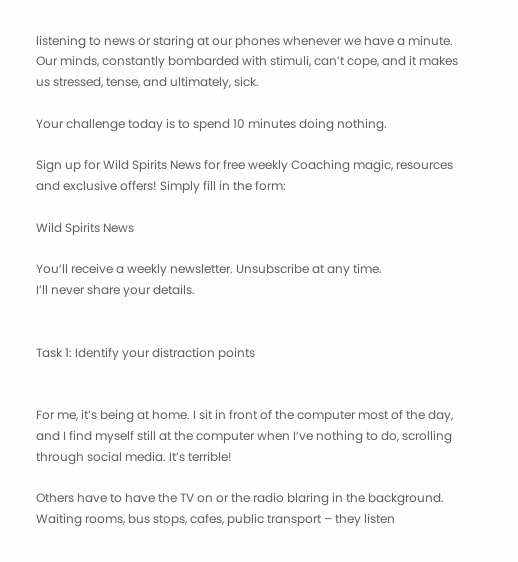listening to news or staring at our phones whenever we have a minute. Our minds, constantly bombarded with stimuli, can’t cope, and it makes us stressed, tense, and ultimately, sick.

Your challenge today is to spend 10 minutes doing nothing.

Sign up for Wild Spirits News for free weekly Coaching magic, resources and exclusive offers! Simply fill in the form:

Wild Spirits News

You’ll receive a weekly newsletter. Unsubscribe at any time.
I’ll never share your details.


Task 1: Identify your distraction points


For me, it’s being at home. I sit in front of the computer most of the day, and I find myself still at the computer when I’ve nothing to do, scrolling through social media. It’s terrible!

Others have to have the TV on or the radio blaring in the background. Waiting rooms, bus stops, cafes, public transport – they listen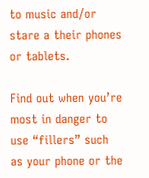to music and/or stare a their phones or tablets.

Find out when you’re most in danger to use “fillers” such as your phone or the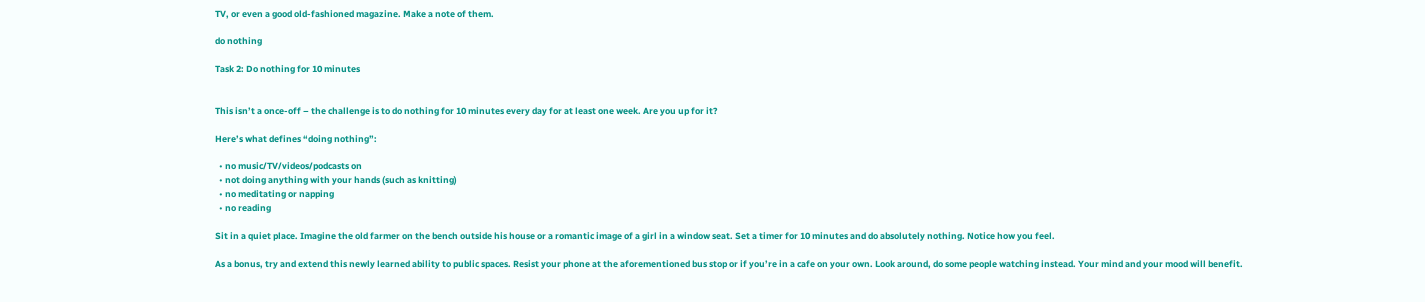TV, or even a good old-fashioned magazine. Make a note of them.

do nothing

Task 2: Do nothing for 10 minutes


This isn’t a once-off – the challenge is to do nothing for 10 minutes every day for at least one week. Are you up for it?

Here’s what defines “doing nothing”:

  • no music/TV/videos/podcasts on
  • not doing anything with your hands (such as knitting)
  • no meditating or napping
  • no reading

Sit in a quiet place. Imagine the old farmer on the bench outside his house or a romantic image of a girl in a window seat. Set a timer for 10 minutes and do absolutely nothing. Notice how you feel.

As a bonus, try and extend this newly learned ability to public spaces. Resist your phone at the aforementioned bus stop or if you’re in a cafe on your own. Look around, do some people watching instead. Your mind and your mood will benefit.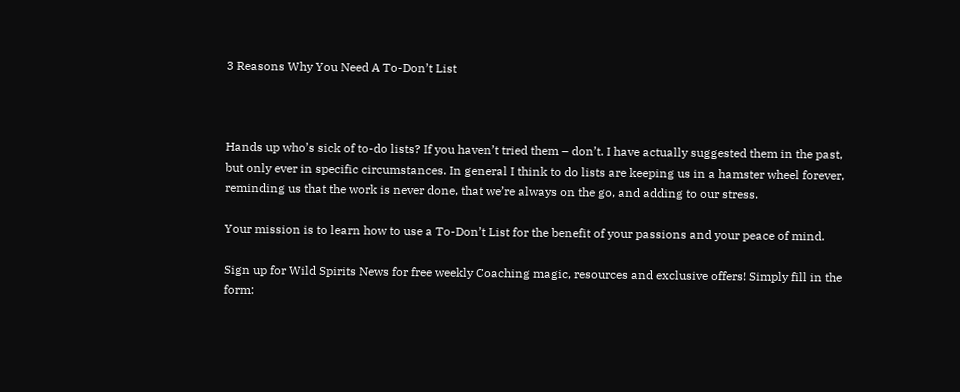3 Reasons Why You Need A To-Don’t List



Hands up who’s sick of to-do lists? If you haven’t tried them – don’t. I have actually suggested them in the past, but only ever in specific circumstances. In general I think to do lists are keeping us in a hamster wheel forever, reminding us that the work is never done, that we’re always on the go, and adding to our stress.

Your mission is to learn how to use a To-Don’t List for the benefit of your passions and your peace of mind.

Sign up for Wild Spirits News for free weekly Coaching magic, resources and exclusive offers! Simply fill in the form: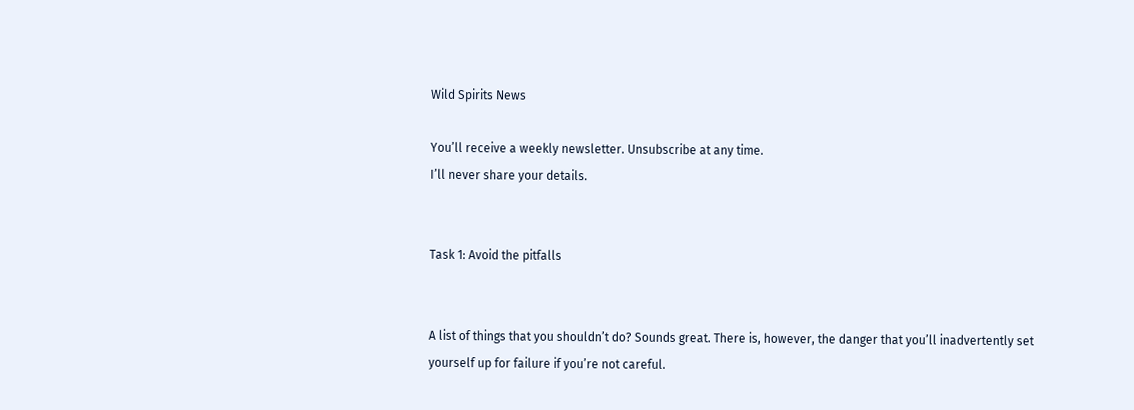Wild Spirits News

You’ll receive a weekly newsletter. Unsubscribe at any time.
I’ll never share your details.


Task 1: Avoid the pitfalls


A list of things that you shouldn’t do? Sounds great. There is, however, the danger that you’ll inadvertently set yourself up for failure if you’re not careful.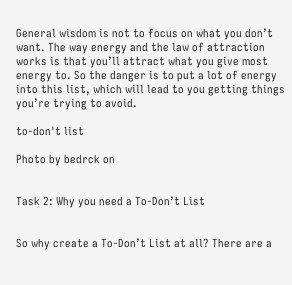General wisdom is not to focus on what you don’t want. The way energy and the law of attraction works is that you’ll attract what you give most energy to. So the danger is to put a lot of energy into this list, which will lead to you getting things you’re trying to avoid.

to-don't list

Photo by bedrck on


Task 2: Why you need a To-Don’t List


So why create a To-Don’t List at all? There are a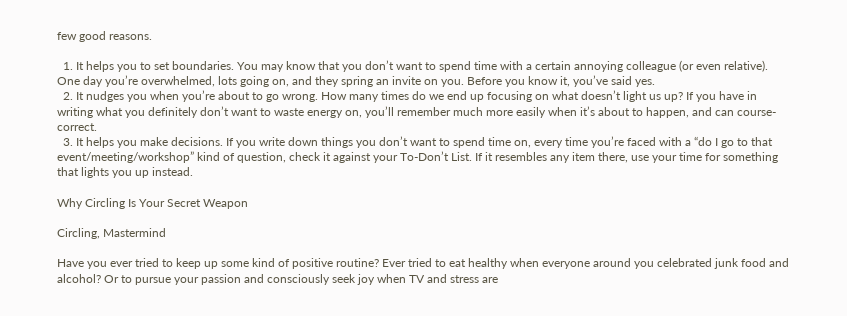few good reasons.

  1. It helps you to set boundaries. You may know that you don’t want to spend time with a certain annoying colleague (or even relative). One day you’re overwhelmed, lots going on, and they spring an invite on you. Before you know it, you’ve said yes.
  2. It nudges you when you’re about to go wrong. How many times do we end up focusing on what doesn’t light us up? If you have in writing what you definitely don’t want to waste energy on, you’ll remember much more easily when it’s about to happen, and can course-correct.
  3. It helps you make decisions. If you write down things you don’t want to spend time on, every time you’re faced with a “do I go to that event/meeting/workshop” kind of question, check it against your To-Don’t List. If it resembles any item there, use your time for something that lights you up instead.

Why Circling Is Your Secret Weapon

Circling, Mastermind

Have you ever tried to keep up some kind of positive routine? Ever tried to eat healthy when everyone around you celebrated junk food and alcohol? Or to pursue your passion and consciously seek joy when TV and stress are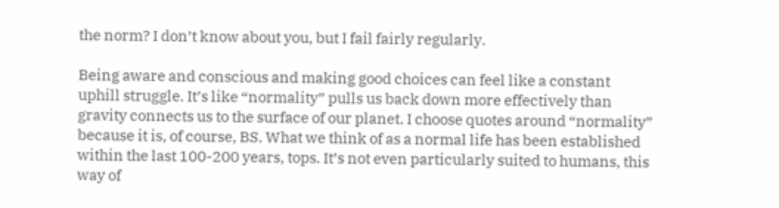the norm? I don’t know about you, but I fail fairly regularly.

Being aware and conscious and making good choices can feel like a constant uphill struggle. It’s like “normality” pulls us back down more effectively than gravity connects us to the surface of our planet. I choose quotes around “normality” because it is, of course, BS. What we think of as a normal life has been established within the last 100-200 years, tops. It’s not even particularly suited to humans, this way of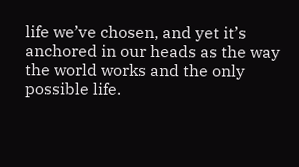life we’ve chosen, and yet it’s anchored in our heads as the way the world works and the only possible life.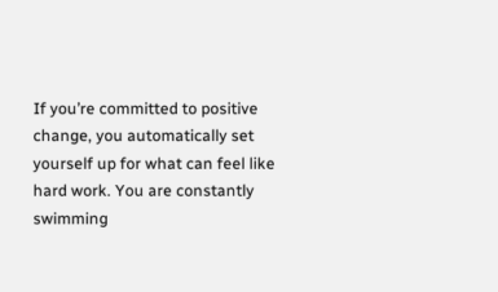If you’re committed to positive change, you automatically set yourself up for what can feel like hard work. You are constantly swimming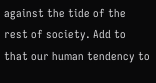against the tide of the rest of society. Add to that our human tendency to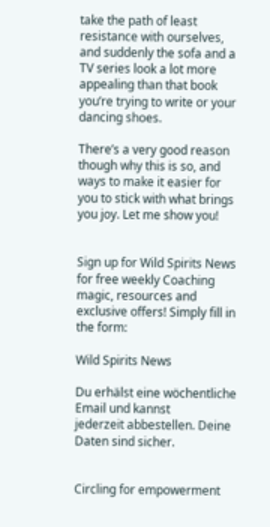take the path of least resistance with ourselves, and suddenly the sofa and a TV series look a lot more appealing than that book you’re trying to write or your dancing shoes.

There’s a very good reason though why this is so, and ways to make it easier for you to stick with what brings you joy. Let me show you!


Sign up for Wild Spirits News for free weekly Coaching magic, resources and exclusive offers! Simply fill in the form:

Wild Spirits News

Du erhälst eine wöchentliche Email und kannst
jederzeit abbestellen. Deine Daten sind sicher.


Circling for empowerment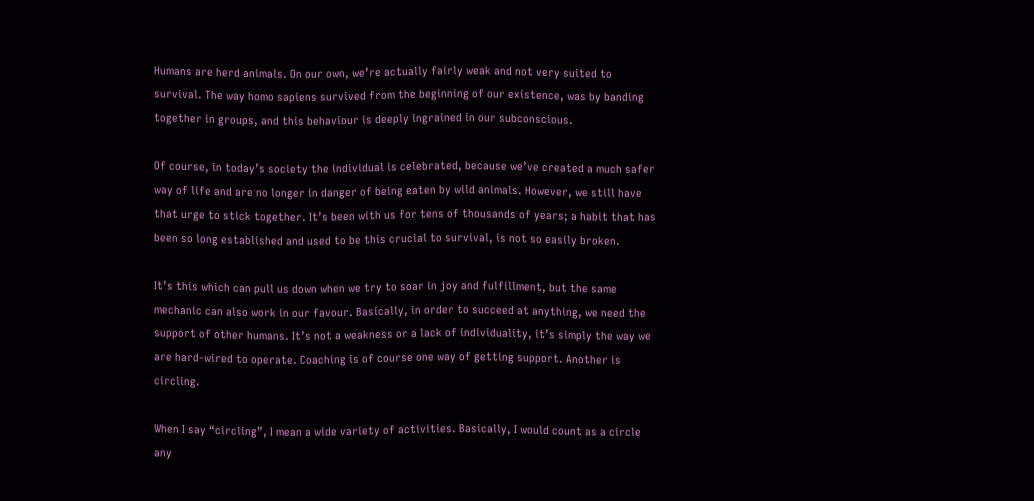Humans are herd animals. On our own, we’re actually fairly weak and not very suited to survival. The way homo sapiens survived from the beginning of our existence, was by banding together in groups, and this behaviour is deeply ingrained in our subconscious.

Of course, in today’s society the individual is celebrated, because we’ve created a much safer way of life and are no longer in danger of being eaten by wild animals. However, we still have that urge to stick together. It’s been with us for tens of thousands of years; a habit that has been so long established and used to be this crucial to survival, is not so easily broken.

It’s this which can pull us down when we try to soar in joy and fulfillment, but the same mechanic can also work in our favour. Basically, in order to succeed at anything, we need the support of other humans. It’s not a weakness or a lack of individuality, it’s simply the way we are hard-wired to operate. Coaching is of course one way of getting support. Another is circling.

When I say “circling”, I mean a wide variety of activities. Basically, I would count as a circle any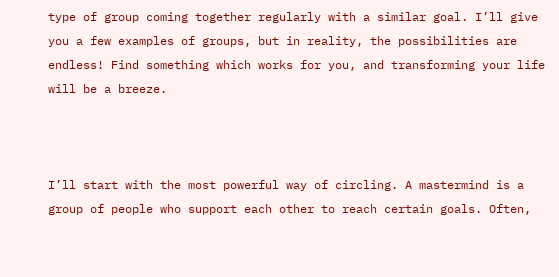type of group coming together regularly with a similar goal. I’ll give you a few examples of groups, but in reality, the possibilities are endless! Find something which works for you, and transforming your life will be a breeze.



I’ll start with the most powerful way of circling. A mastermind is a group of people who support each other to reach certain goals. Often,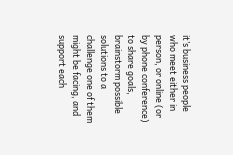it’s business people who meet either in person, or online (or by phone conference) to share goals, brainstorm possible solutions to a challenge one of them might be facing, and support each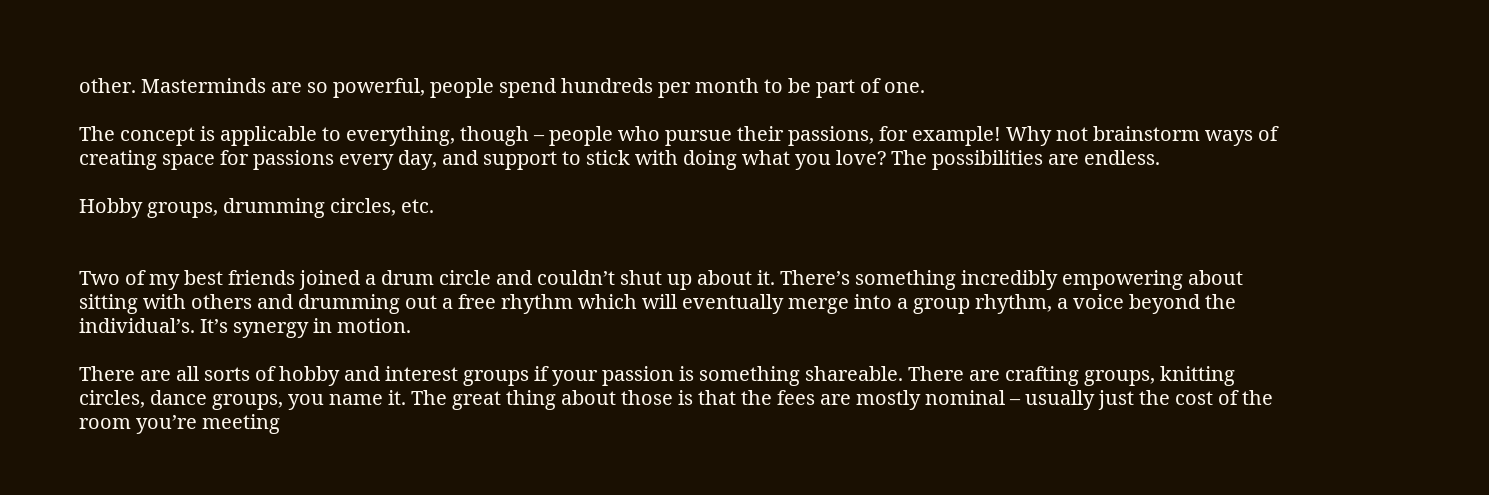other. Masterminds are so powerful, people spend hundreds per month to be part of one.

The concept is applicable to everything, though – people who pursue their passions, for example! Why not brainstorm ways of creating space for passions every day, and support to stick with doing what you love? The possibilities are endless.

Hobby groups, drumming circles, etc.


Two of my best friends joined a drum circle and couldn’t shut up about it. There’s something incredibly empowering about sitting with others and drumming out a free rhythm which will eventually merge into a group rhythm, a voice beyond the individual’s. It’s synergy in motion.

There are all sorts of hobby and interest groups if your passion is something shareable. There are crafting groups, knitting circles, dance groups, you name it. The great thing about those is that the fees are mostly nominal – usually just the cost of the room you’re meeting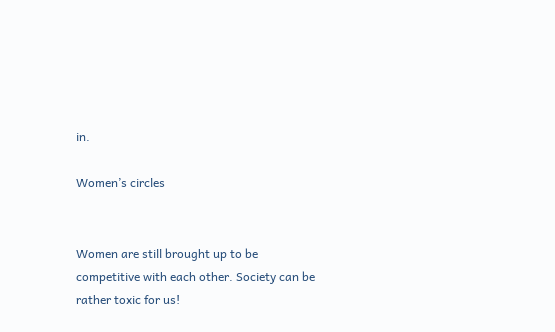in.

Women’s circles


Women are still brought up to be competitive with each other. Society can be rather toxic for us!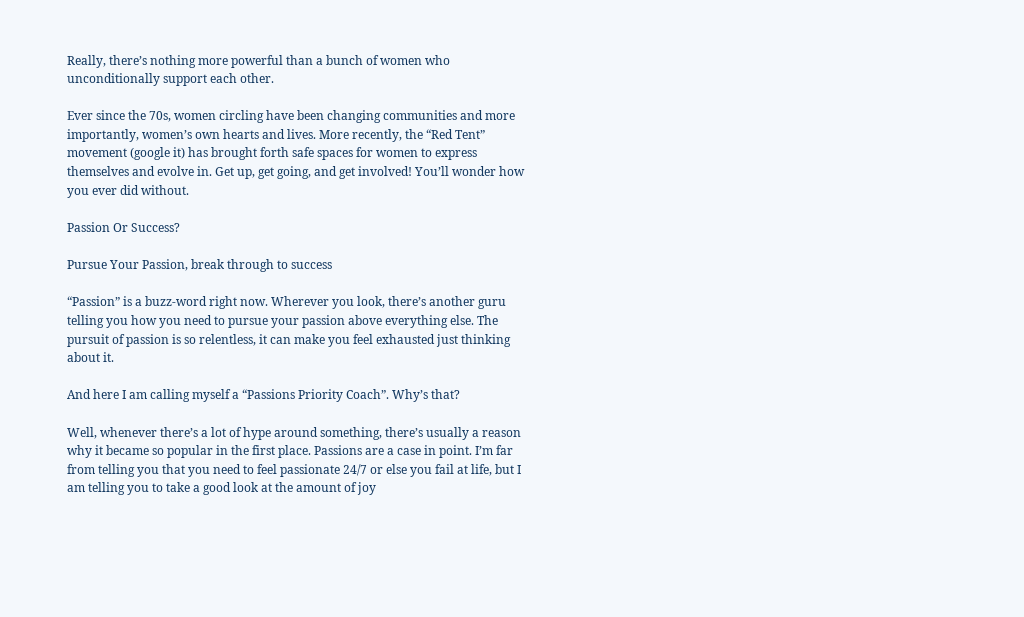Really, there’s nothing more powerful than a bunch of women who unconditionally support each other.

Ever since the 70s, women circling have been changing communities and more importantly, women’s own hearts and lives. More recently, the “Red Tent” movement (google it) has brought forth safe spaces for women to express themselves and evolve in. Get up, get going, and get involved! You’ll wonder how you ever did without.

Passion Or Success?

Pursue Your Passion, break through to success

“Passion” is a buzz-word right now. Wherever you look, there’s another guru telling you how you need to pursue your passion above everything else. The pursuit of passion is so relentless, it can make you feel exhausted just thinking about it.

And here I am calling myself a “Passions Priority Coach”. Why’s that?

Well, whenever there’s a lot of hype around something, there’s usually a reason why it became so popular in the first place. Passions are a case in point. I’m far from telling you that you need to feel passionate 24/7 or else you fail at life, but I am telling you to take a good look at the amount of joy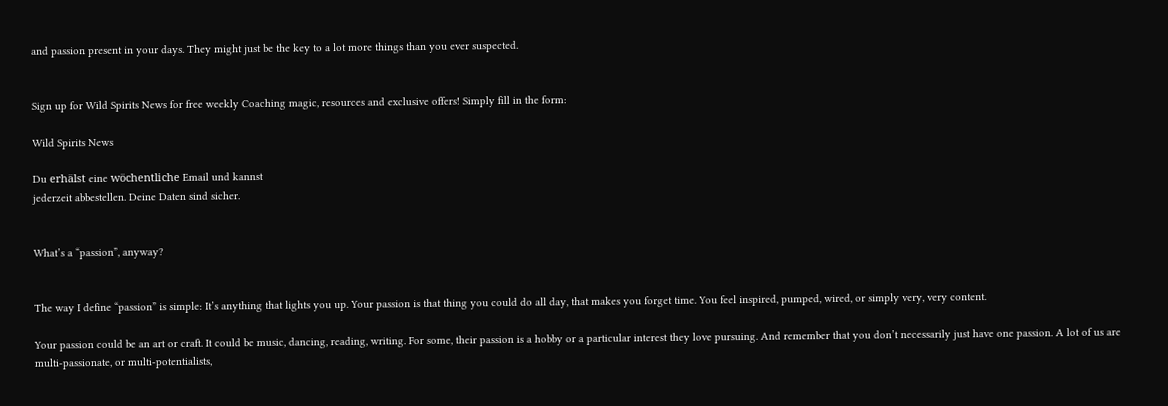and passion present in your days. They might just be the key to a lot more things than you ever suspected.


Sign up for Wild Spirits News for free weekly Coaching magic, resources and exclusive offers! Simply fill in the form:

Wild Spirits News

Du erhälst eine wöchentliche Email und kannst
jederzeit abbestellen. Deine Daten sind sicher.


What’s a “passion”, anyway?


The way I define “passion” is simple: It’s anything that lights you up. Your passion is that thing you could do all day, that makes you forget time. You feel inspired, pumped, wired, or simply very, very content.

Your passion could be an art or craft. It could be music, dancing, reading, writing. For some, their passion is a hobby or a particular interest they love pursuing. And remember that you don’t necessarily just have one passion. A lot of us are multi-passionate, or multi-potentialists,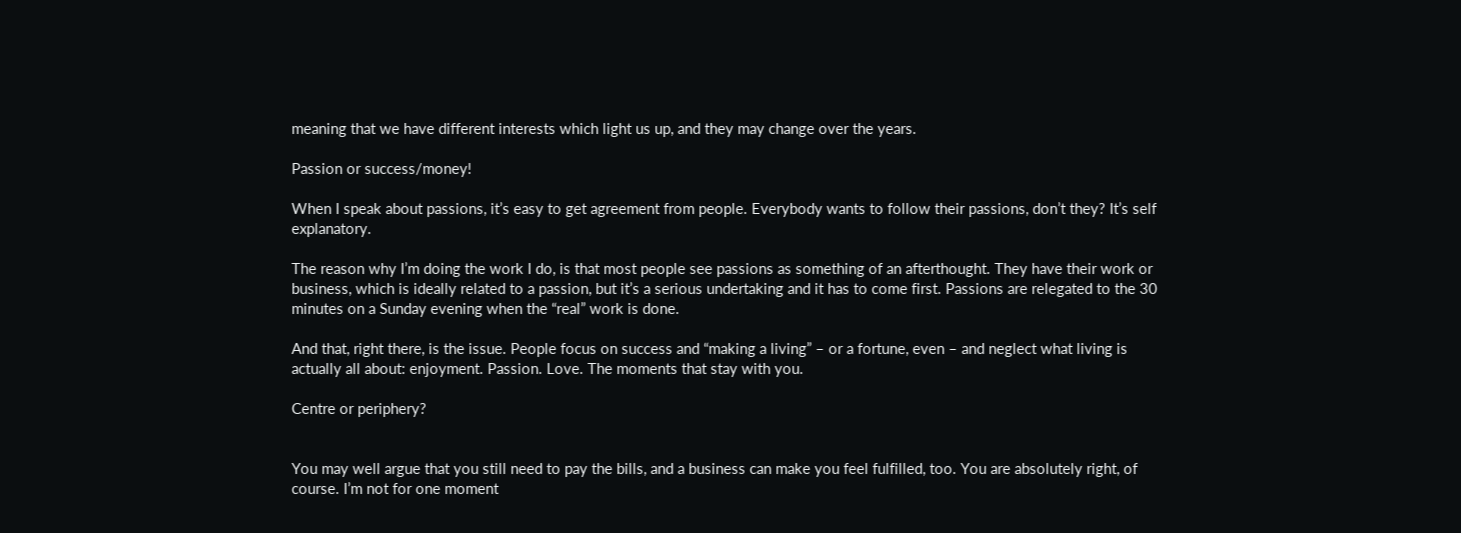meaning that we have different interests which light us up, and they may change over the years.

Passion or success/money!

When I speak about passions, it’s easy to get agreement from people. Everybody wants to follow their passions, don’t they? It’s self explanatory.

The reason why I’m doing the work I do, is that most people see passions as something of an afterthought. They have their work or business, which is ideally related to a passion, but it’s a serious undertaking and it has to come first. Passions are relegated to the 30 minutes on a Sunday evening when the “real” work is done.

And that, right there, is the issue. People focus on success and “making a living” – or a fortune, even – and neglect what living is actually all about: enjoyment. Passion. Love. The moments that stay with you.

Centre or periphery?


You may well argue that you still need to pay the bills, and a business can make you feel fulfilled, too. You are absolutely right, of course. I’m not for one moment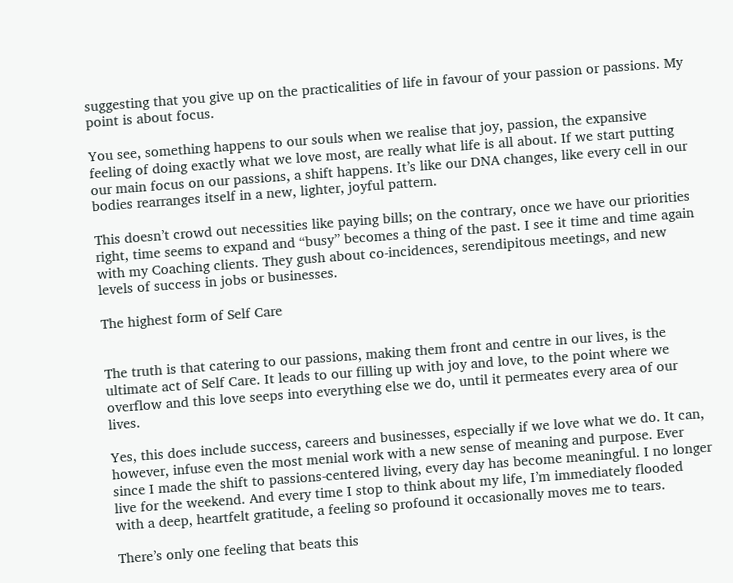suggesting that you give up on the practicalities of life in favour of your passion or passions. My point is about focus.

You see, something happens to our souls when we realise that joy, passion, the expansive feeling of doing exactly what we love most, are really what life is all about. If we start putting our main focus on our passions, a shift happens. It’s like our DNA changes, like every cell in our bodies rearranges itself in a new, lighter, joyful pattern.

This doesn’t crowd out necessities like paying bills; on the contrary, once we have our priorities right, time seems to expand and “busy” becomes a thing of the past. I see it time and time again with my Coaching clients. They gush about co-incidences, serendipitous meetings, and new levels of success in jobs or businesses.

The highest form of Self Care


The truth is that catering to our passions, making them front and centre in our lives, is the ultimate act of Self Care. It leads to our filling up with joy and love, to the point where we overflow and this love seeps into everything else we do, until it permeates every area of our lives.

Yes, this does include success, careers and businesses, especially if we love what we do. It can, however, infuse even the most menial work with a new sense of meaning and purpose. Ever since I made the shift to passions-centered living, every day has become meaningful. I no longer live for the weekend. And every time I stop to think about my life, I’m immediately flooded with a deep, heartfelt gratitude, a feeling so profound it occasionally moves me to tears.

There’s only one feeling that beats this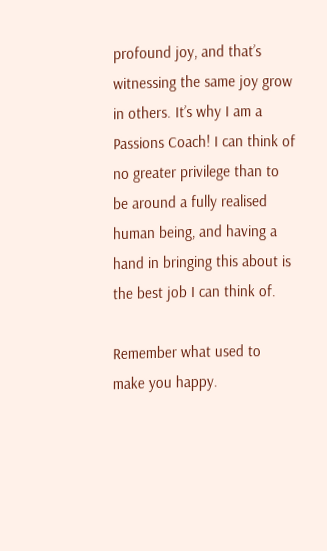profound joy, and that’s witnessing the same joy grow in others. It’s why I am a Passions Coach! I can think of no greater privilege than to be around a fully realised human being, and having a hand in bringing this about is the best job I can think of.

Remember what used to make you happy.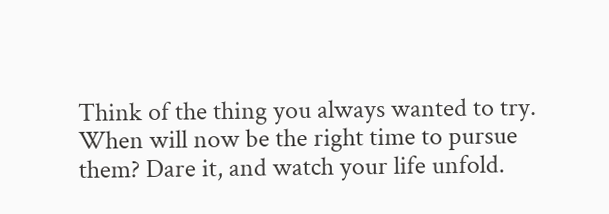Think of the thing you always wanted to try. When will now be the right time to pursue them? Dare it, and watch your life unfold.